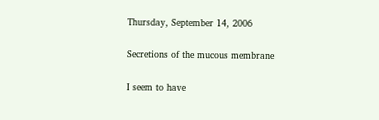Thursday, September 14, 2006

Secretions of the mucous membrane

I seem to have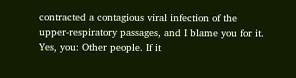contracted a contagious viral infection of the upper-respiratory passages, and I blame you for it. Yes, you: Other people. If it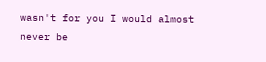wasn't for you I would almost never be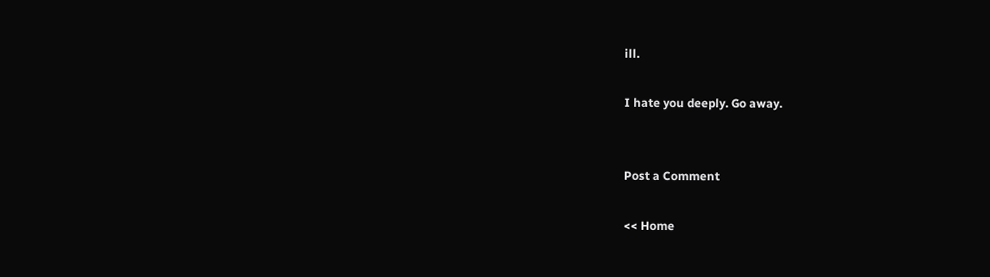ill.

I hate you deeply. Go away.


Post a Comment

<< Home